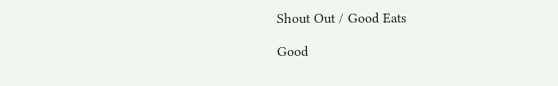Shout Out / Good Eats

Good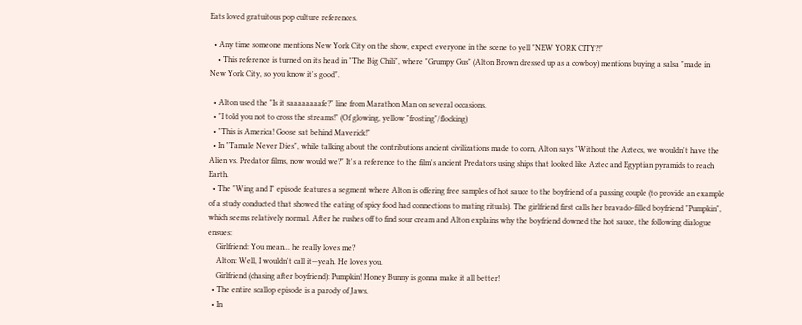Eats loved gratuitous pop culture references.

  • Any time someone mentions New York City on the show, expect everyone in the scene to yell "NEW YORK CITY?!"
    • This reference is turned on its head in "The Big Chili", where "Grumpy Gus" (Alton Brown dressed up as a cowboy) mentions buying a salsa "made in New York City, so you know it's good".

  • Alton used the "Is it saaaaaaaafe?" line from Marathon Man on several occasions.
  • "I told you not to cross the streams!" (Of glowing, yellow "frosting"/flocking)
  • "This is America! Goose sat behind Maverick!"
  • In "Tamale Never Dies", while talking about the contributions ancient civilizations made to corn, Alton says "Without the Aztecs, we wouldn't have the Alien vs. Predator films, now would we?" It's a reference to the film's ancient Predators using ships that looked like Aztec and Egyptian pyramids to reach Earth.
  • The "Wing and I" episode features a segment where Alton is offering free samples of hot sauce to the boyfriend of a passing couple (to provide an example of a study conducted that showed the eating of spicy food had connections to mating rituals). The girlfriend first calls her bravado-filled boyfriend "Pumpkin", which seems relatively normal. After he rushes off to find sour cream and Alton explains why the boyfriend downed the hot sauce, the following dialogue ensues:
    Girlfriend: You mean... he really loves me?
    Alton: Well, I wouldn't call it—yeah. He loves you.
    Girlfriend (chasing after boyfriend): Pumpkin! Honey Bunny is gonna make it all better!
  • The entire scallop episode is a parody of Jaws.
  • In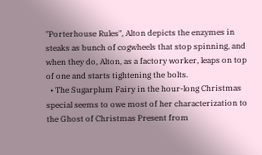"Porterhouse Rules", Alton depicts the enzymes in steaks as bunch of cogwheels that stop spinning, and when they do, Alton, as a factory worker, leaps on top of one and starts tightening the bolts.
  • The Sugarplum Fairy in the hour-long Christmas special seems to owe most of her characterization to the Ghost of Christmas Present from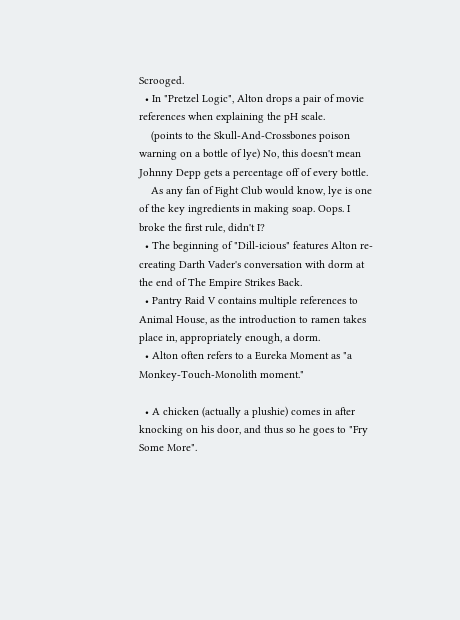Scrooged.
  • In "Pretzel Logic", Alton drops a pair of movie references when explaining the pH scale.
    (points to the Skull-And-Crossbones poison warning on a bottle of lye) No, this doesn't mean Johnny Depp gets a percentage off of every bottle.
    As any fan of Fight Club would know, lye is one of the key ingredients in making soap. Oops. I broke the first rule, didn't I?
  • The beginning of "Dill-icious" features Alton re-creating Darth Vader's conversation with dorm at the end of The Empire Strikes Back.
  • Pantry Raid V contains multiple references to Animal House, as the introduction to ramen takes place in, appropriately enough, a dorm.
  • Alton often refers to a Eureka Moment as "a Monkey-Touch-Monolith moment."

  • A chicken (actually a plushie) comes in after knocking on his door, and thus so he goes to "Fry Some More".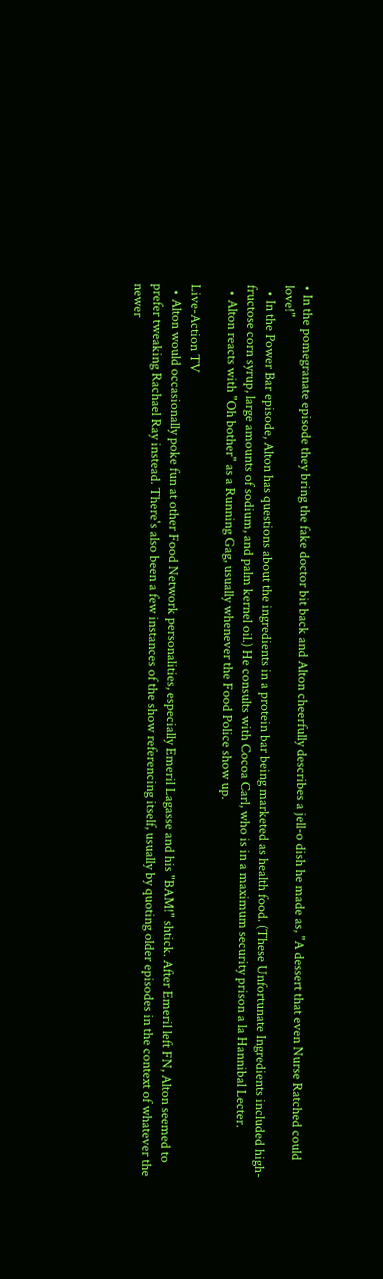• In the pomegranate episode they bring the fake doctor bit back and Alton cheerfully describes a jell-o dish he made as, "A dessert that even Nurse Ratched could love!"
  • In the Power Bar episode, Alton has questions about the ingredients in a protein bar being marketed as health food. (These Unfortunate Ingredients included high-fructose corn syrup, large amounts of sodium, and palm kernel oil.) He consults with Cocoa Carl, who is in a maximum security prison a la Hannibal Lecter.
  • Alton reacts with "Oh bother" as a Running Gag, usually whenever the Food Police show up.

Live-Action TV
  • Alton would occasionally poke fun at other Food Network personalities, especially Emeril Lagasse and his "BAM!" shtick. After Emeril left FN, Alton seemed to prefer tweaking Rachael Ray instead. There's also been a few instances of the show referencing itself, usually by quoting older episodes in the context of whatever the newer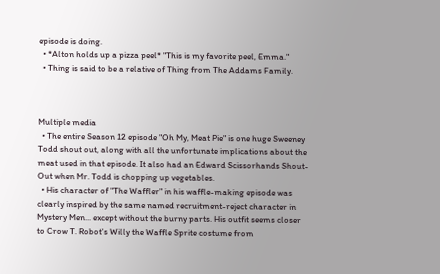episode is doing.
  • *Alton holds up a pizza peel* "This is my favorite peel, Emma."
  • Thing is said to be a relative of Thing from The Addams Family.



Multiple media
  • The entire Season 12 episode "Oh My, Meat Pie" is one huge Sweeney Todd shout out, along with all the unfortunate implications about the meat used in that episode. It also had an Edward Scissorhands Shout-Out when Mr. Todd is chopping up vegetables.
  • His character of "The Waffler" in his waffle-making episode was clearly inspired by the same named recruitment-reject character in Mystery Men... except without the burny parts. His outfit seems closer to Crow T. Robot's Willy the Waffle Sprite costume from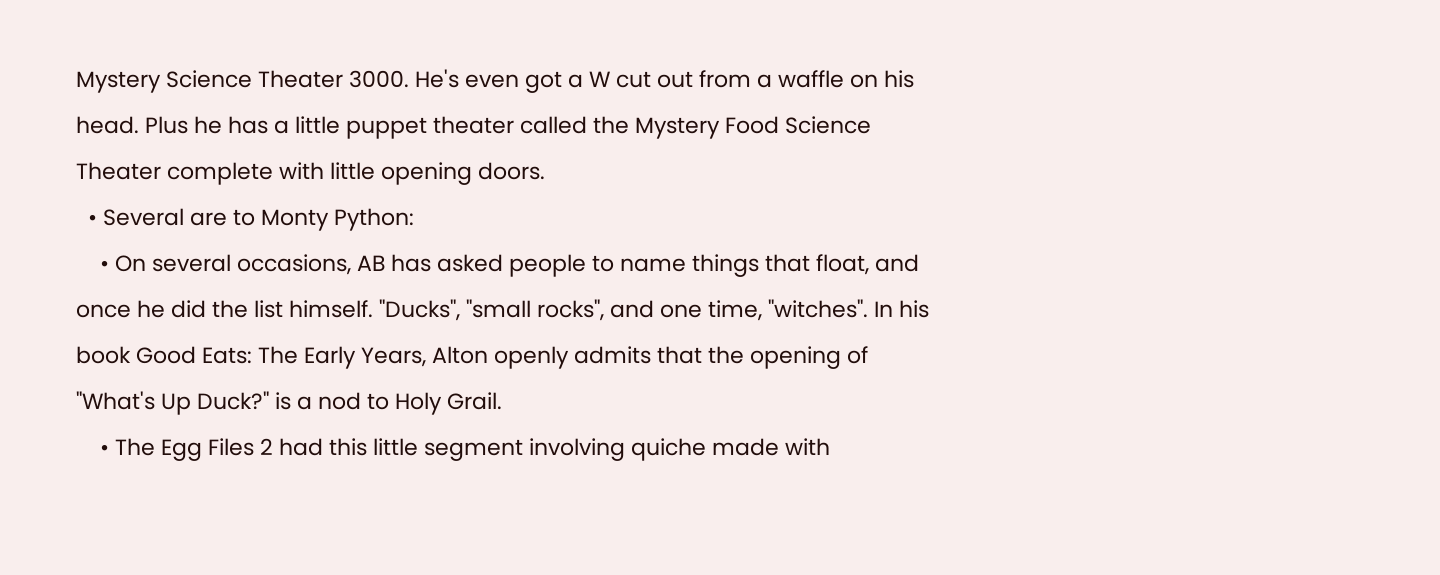Mystery Science Theater 3000. He's even got a W cut out from a waffle on his head. Plus he has a little puppet theater called the Mystery Food Science Theater complete with little opening doors.
  • Several are to Monty Python:
    • On several occasions, AB has asked people to name things that float, and once he did the list himself. "Ducks", "small rocks", and one time, "witches". In his book Good Eats: The Early Years, Alton openly admits that the opening of "What's Up Duck?" is a nod to Holy Grail.
    • The Egg Files 2 had this little segment involving quiche made with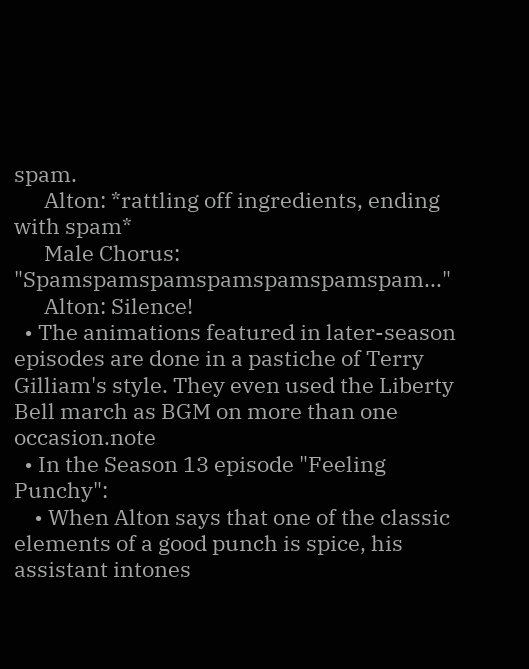spam.
      Alton: *rattling off ingredients, ending with spam*
      Male Chorus: "Spamspamspamspamspamspamspam..."
      Alton: Silence!
  • The animations featured in later-season episodes are done in a pastiche of Terry Gilliam's style. They even used the Liberty Bell march as BGM on more than one occasion.note
  • In the Season 13 episode "Feeling Punchy":
    • When Alton says that one of the classic elements of a good punch is spice, his assistant intones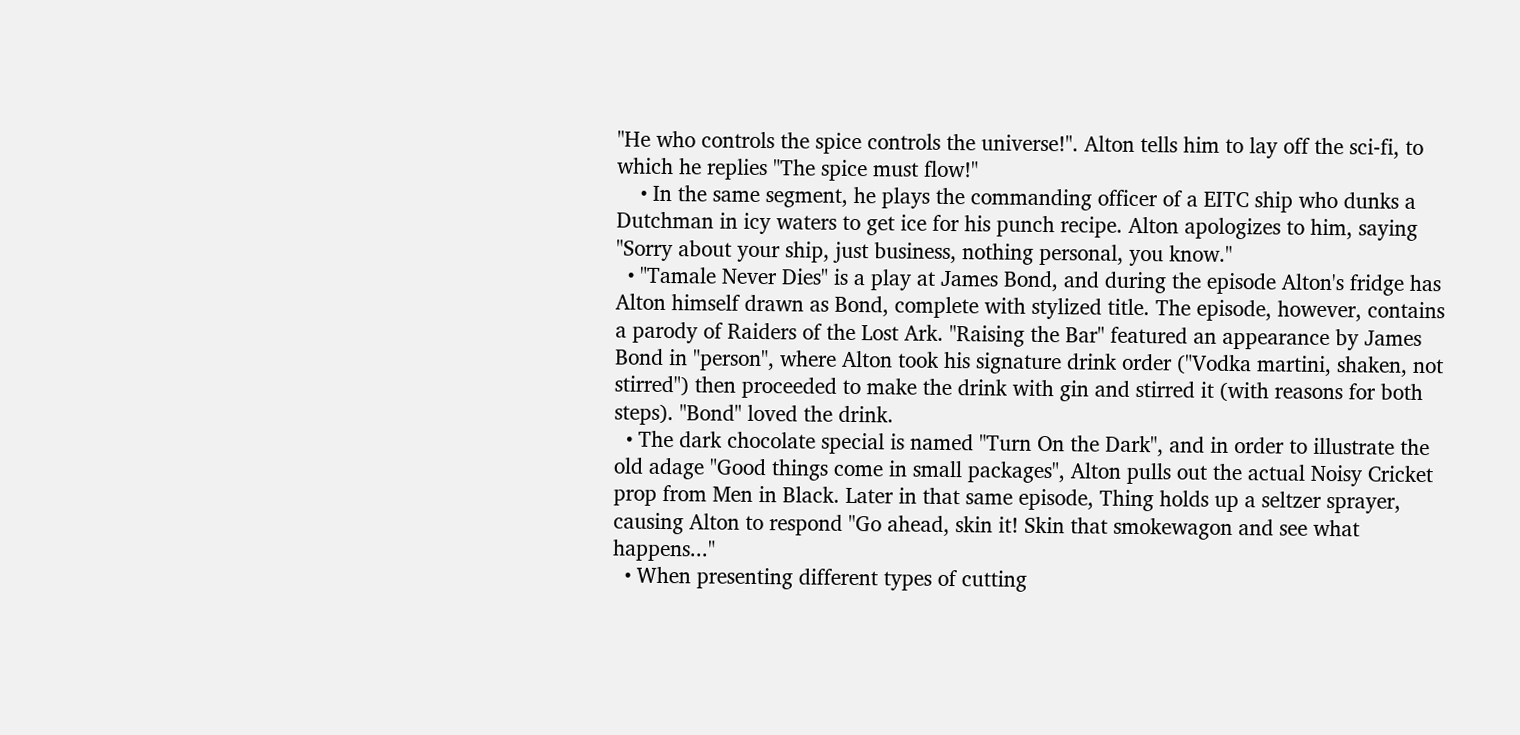"He who controls the spice controls the universe!". Alton tells him to lay off the sci-fi, to which he replies "The spice must flow!"
    • In the same segment, he plays the commanding officer of a EITC ship who dunks a Dutchman in icy waters to get ice for his punch recipe. Alton apologizes to him, saying "Sorry about your ship, just business, nothing personal, you know."
  • "Tamale Never Dies" is a play at James Bond, and during the episode Alton's fridge has Alton himself drawn as Bond, complete with stylized title. The episode, however, contains a parody of Raiders of the Lost Ark. "Raising the Bar" featured an appearance by James Bond in "person", where Alton took his signature drink order ("Vodka martini, shaken, not stirred") then proceeded to make the drink with gin and stirred it (with reasons for both steps). "Bond" loved the drink.
  • The dark chocolate special is named "Turn On the Dark", and in order to illustrate the old adage "Good things come in small packages", Alton pulls out the actual Noisy Cricket prop from Men in Black. Later in that same episode, Thing holds up a seltzer sprayer, causing Alton to respond "Go ahead, skin it! Skin that smokewagon and see what happens..."
  • When presenting different types of cutting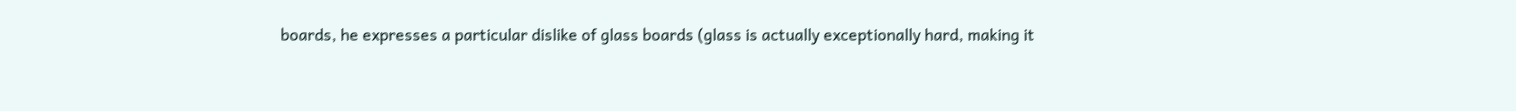boards, he expresses a particular dislike of glass boards (glass is actually exceptionally hard, making it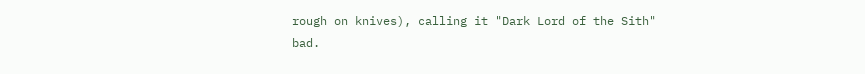rough on knives), calling it "Dark Lord of the Sith" bad.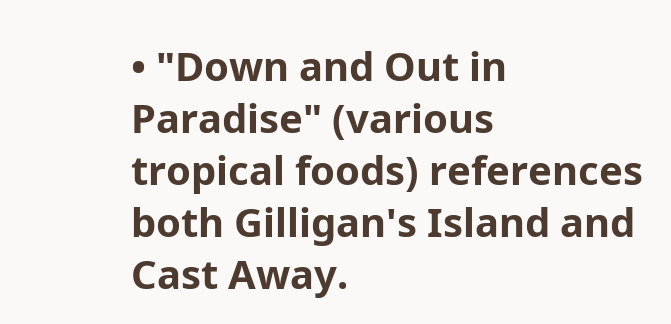• "Down and Out in Paradise" (various tropical foods) references both Gilligan's Island and Cast Away.